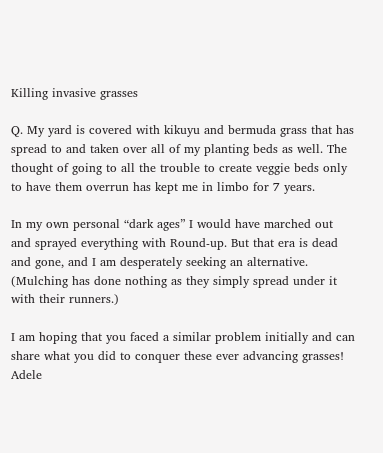Killing invasive grasses

Q. My yard is covered with kikuyu and bermuda grass that has spread to and taken over all of my planting beds as well. The thought of going to all the trouble to create veggie beds only to have them overrun has kept me in limbo for 7 years.

In my own personal “dark ages” I would have marched out and sprayed everything with Round-up. But that era is dead and gone, and I am desperately seeking an alternative. (Mulching has done nothing as they simply spread under it with their runners.)

I am hoping that you faced a similar problem initially and can share what you did to conquer these ever advancing grasses! Adele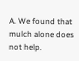A. We found that mulch alone does not help.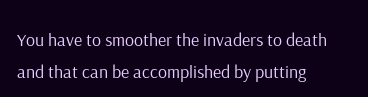You have to smoother the invaders to death and that can be accomplished by putting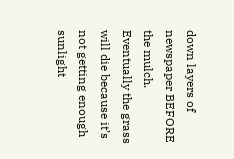down layers of newspaper BEFORE the mulch. Eventually the grass will die because it’s not getting enough sunlight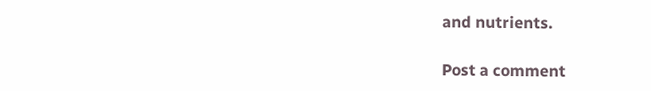and nutrients.

Post a comment